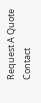Request A Quote
Contact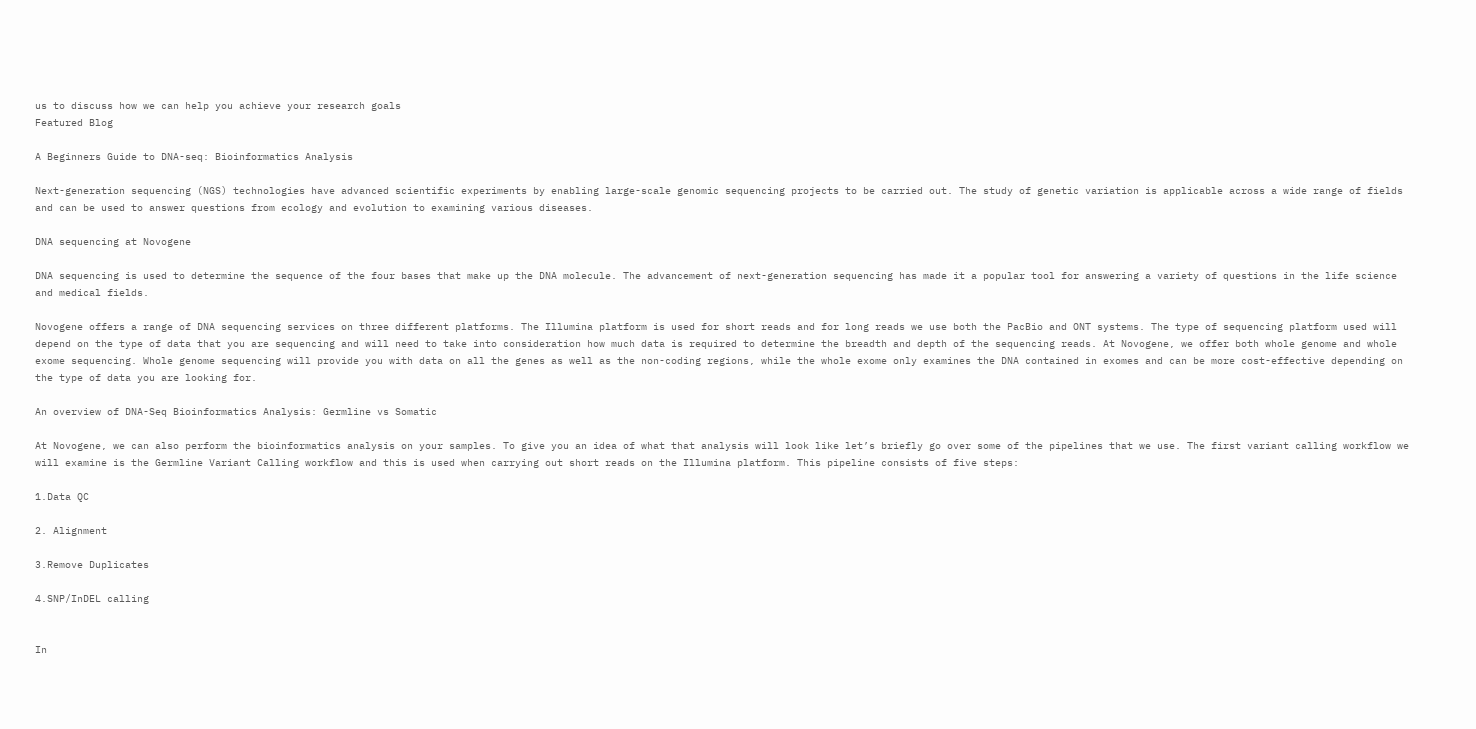us to discuss how we can help you achieve your research goals
Featured Blog

A Beginners Guide to DNA-seq: Bioinformatics Analysis

Next-generation sequencing (NGS) technologies have advanced scientific experiments by enabling large-scale genomic sequencing projects to be carried out. The study of genetic variation is applicable across a wide range of fields and can be used to answer questions from ecology and evolution to examining various diseases.

DNA sequencing at Novogene

DNA sequencing is used to determine the sequence of the four bases that make up the DNA molecule. The advancement of next-generation sequencing has made it a popular tool for answering a variety of questions in the life science and medical fields.

Novogene offers a range of DNA sequencing services on three different platforms. The Illumina platform is used for short reads and for long reads we use both the PacBio and ONT systems. The type of sequencing platform used will depend on the type of data that you are sequencing and will need to take into consideration how much data is required to determine the breadth and depth of the sequencing reads. At Novogene, we offer both whole genome and whole exome sequencing. Whole genome sequencing will provide you with data on all the genes as well as the non-coding regions, while the whole exome only examines the DNA contained in exomes and can be more cost-effective depending on the type of data you are looking for.

An overview of DNA-Seq Bioinformatics Analysis: Germline vs Somatic

At Novogene, we can also perform the bioinformatics analysis on your samples. To give you an idea of what that analysis will look like let’s briefly go over some of the pipelines that we use. The first variant calling workflow we will examine is the Germline Variant Calling workflow and this is used when carrying out short reads on the Illumina platform. This pipeline consists of five steps:

1.Data QC

2. Alignment

3.Remove Duplicates

4.SNP/InDEL calling


In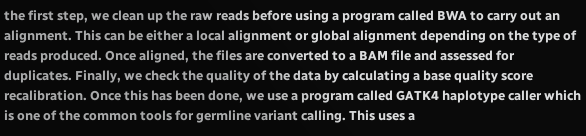the first step, we clean up the raw reads before using a program called BWA to carry out an alignment. This can be either a local alignment or global alignment depending on the type of reads produced. Once aligned, the files are converted to a BAM file and assessed for duplicates. Finally, we check the quality of the data by calculating a base quality score recalibration. Once this has been done, we use a program called GATK4 haplotype caller which is one of the common tools for germline variant calling. This uses a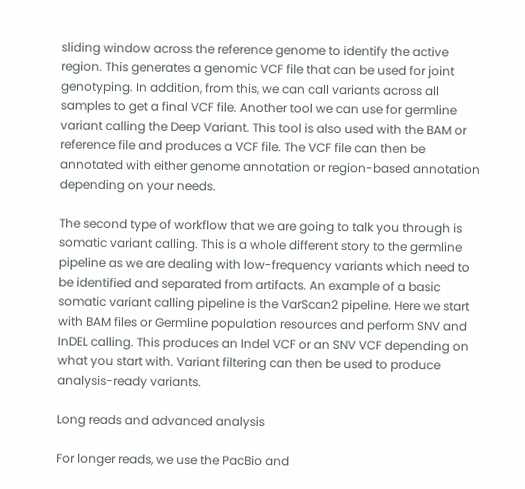sliding window across the reference genome to identify the active region. This generates a genomic VCF file that can be used for joint genotyping. In addition, from this, we can call variants across all samples to get a final VCF file. Another tool we can use for germline variant calling the Deep Variant. This tool is also used with the BAM or reference file and produces a VCF file. The VCF file can then be annotated with either genome annotation or region-based annotation depending on your needs.

The second type of workflow that we are going to talk you through is somatic variant calling. This is a whole different story to the germline pipeline as we are dealing with low-frequency variants which need to be identified and separated from artifacts. An example of a basic somatic variant calling pipeline is the VarScan2 pipeline. Here we start with BAM files or Germline population resources and perform SNV and InDEL calling. This produces an Indel VCF or an SNV VCF depending on what you start with. Variant filtering can then be used to produce analysis-ready variants.

Long reads and advanced analysis

For longer reads, we use the PacBio and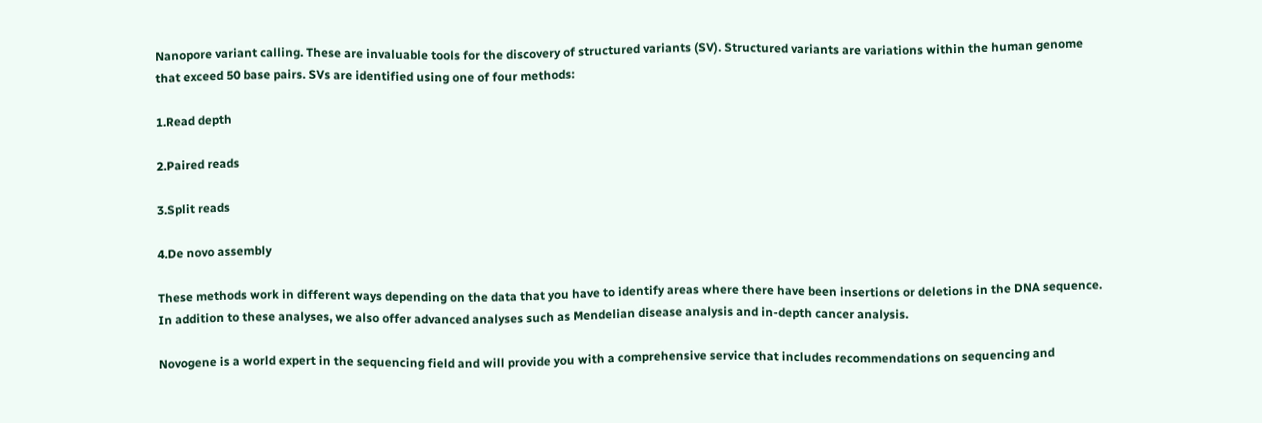Nanopore variant calling. These are invaluable tools for the discovery of structured variants (SV). Structured variants are variations within the human genome that exceed 50 base pairs. SVs are identified using one of four methods:

1.Read depth

2.Paired reads

3.Split reads

4.De novo assembly

These methods work in different ways depending on the data that you have to identify areas where there have been insertions or deletions in the DNA sequence. In addition to these analyses, we also offer advanced analyses such as Mendelian disease analysis and in-depth cancer analysis.

Novogene is a world expert in the sequencing field and will provide you with a comprehensive service that includes recommendations on sequencing and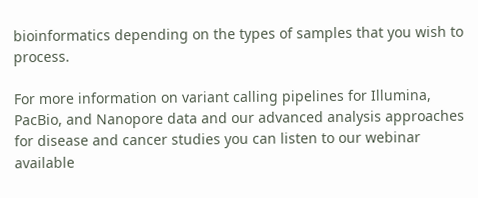bioinformatics depending on the types of samples that you wish to process.

For more information on variant calling pipelines for Illumina, PacBio, and Nanopore data and our advanced analysis approaches for disease and cancer studies you can listen to our webinar available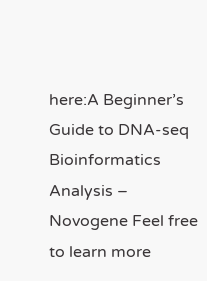here:A Beginner’s Guide to DNA-seq Bioinformatics Analysis – Novogene Feel free to learn more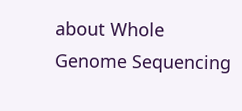about Whole Genome Sequencing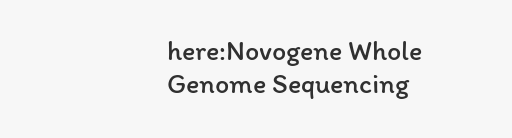here:Novogene Whole Genome Sequencing